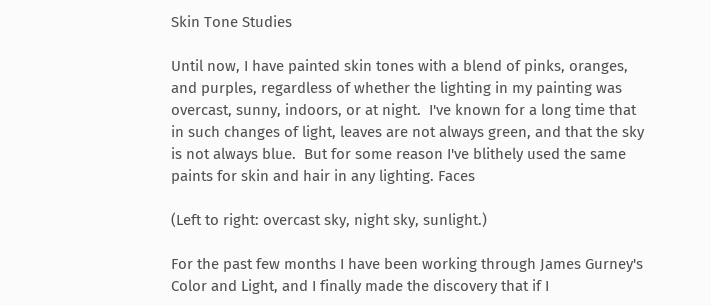Skin Tone Studies

Until now, I have painted skin tones with a blend of pinks, oranges, and purples, regardless of whether the lighting in my painting was overcast, sunny, indoors, or at night.  I've known for a long time that in such changes of light, leaves are not always green, and that the sky is not always blue.  But for some reason I've blithely used the same paints for skin and hair in any lighting. Faces

(Left to right: overcast sky, night sky, sunlight.)

For the past few months I have been working through James Gurney's Color and Light, and I finally made the discovery that if I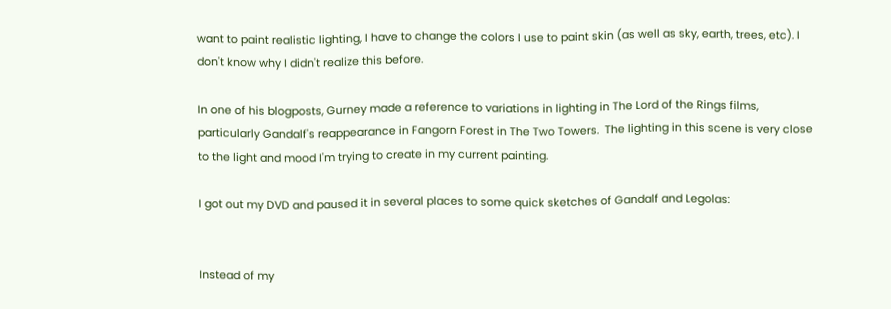want to paint realistic lighting, I have to change the colors I use to paint skin (as well as sky, earth, trees, etc). I don't know why I didn't realize this before.

In one of his blogposts, Gurney made a reference to variations in lighting in The Lord of the Rings films, particularly Gandalf's reappearance in Fangorn Forest in The Two Towers.  The lighting in this scene is very close to the light and mood I'm trying to create in my current painting.

I got out my DVD and paused it in several places to some quick sketches of Gandalf and Legolas:


Instead of my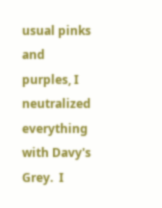usual pinks and purples, I neutralized everything with Davy's Grey.  I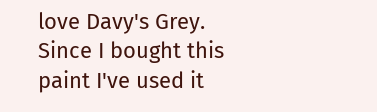love Davy's Grey.  Since I bought this paint I've used it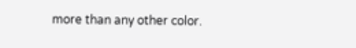more than any other color.